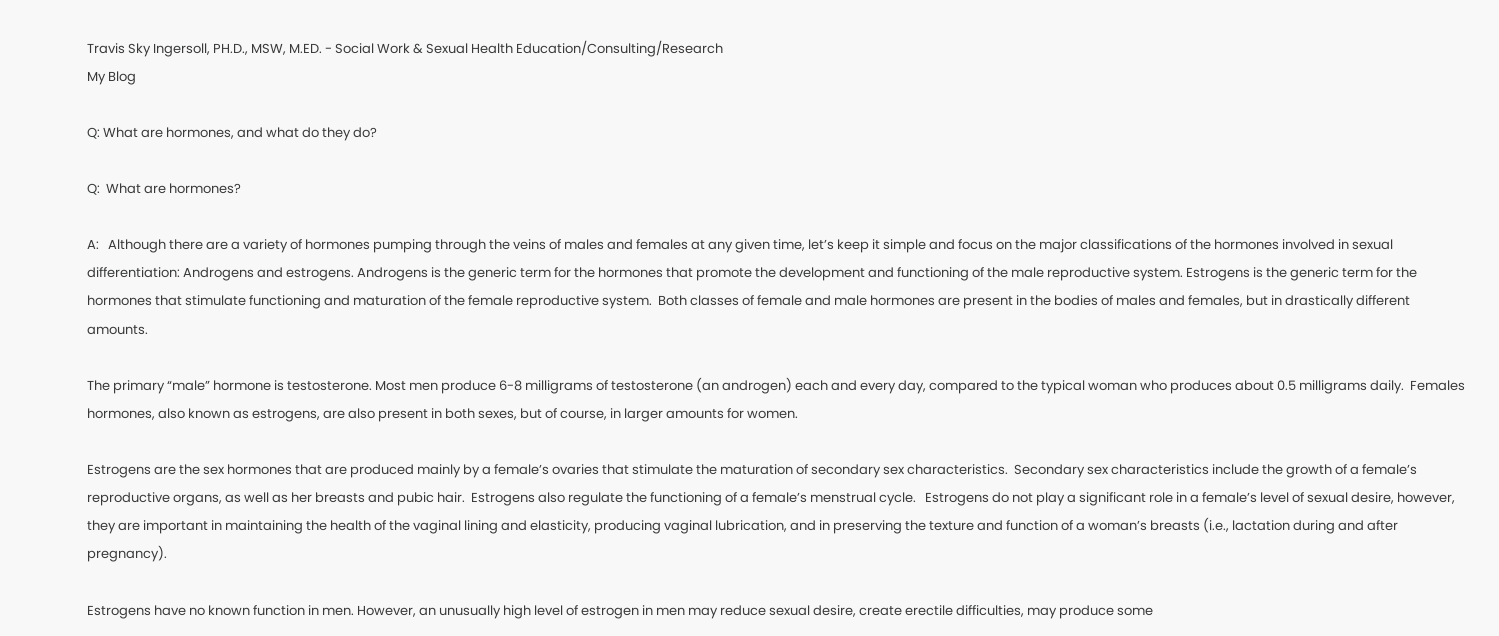Travis Sky Ingersoll, PH.D., MSW, M.ED. - Social Work & Sexual Health Education/Consulting/Research
My Blog

Q: What are hormones, and what do they do?

Q:  What are hormones?

A:   Although there are a variety of hormones pumping through the veins of males and females at any given time, let’s keep it simple and focus on the major classifications of the hormones involved in sexual differentiation: Androgens and estrogens. Androgens is the generic term for the hormones that promote the development and functioning of the male reproductive system. Estrogens is the generic term for the hormones that stimulate functioning and maturation of the female reproductive system.  Both classes of female and male hormones are present in the bodies of males and females, but in drastically different amounts.

The primary “male” hormone is testosterone. Most men produce 6-8 milligrams of testosterone (an androgen) each and every day, compared to the typical woman who produces about 0.5 milligrams daily.  Females hormones, also known as estrogens, are also present in both sexes, but of course, in larger amounts for women.

Estrogens are the sex hormones that are produced mainly by a female’s ovaries that stimulate the maturation of secondary sex characteristics.  Secondary sex characteristics include the growth of a female’s reproductive organs, as well as her breasts and pubic hair.  Estrogens also regulate the functioning of a female’s menstrual cycle.   Estrogens do not play a significant role in a female’s level of sexual desire, however, they are important in maintaining the health of the vaginal lining and elasticity, producing vaginal lubrication, and in preserving the texture and function of a woman’s breasts (i.e., lactation during and after pregnancy).

Estrogens have no known function in men. However, an unusually high level of estrogen in men may reduce sexual desire, create erectile difficulties, may produce some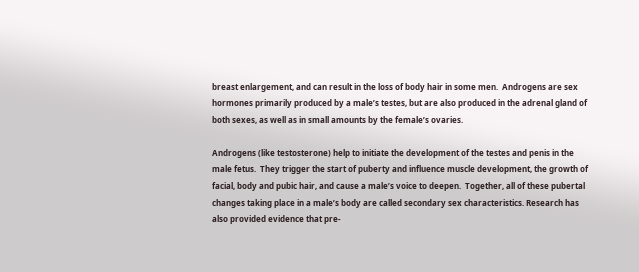breast enlargement, and can result in the loss of body hair in some men.  Androgens are sex hormones primarily produced by a male’s testes, but are also produced in the adrenal gland of both sexes, as well as in small amounts by the female’s ovaries.

Androgens (like testosterone) help to initiate the development of the testes and penis in the male fetus.  They trigger the start of puberty and influence muscle development, the growth of facial, body and pubic hair, and cause a male’s voice to deepen.  Together, all of these pubertal changes taking place in a male’s body are called secondary sex characteristics. Research has also provided evidence that pre-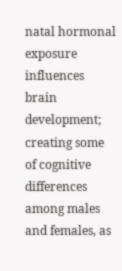natal hormonal exposure influences brain development; creating some of cognitive differences among males and females, as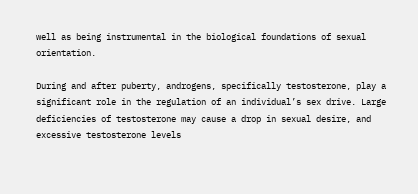well as being instrumental in the biological foundations of sexual orientation.

During and after puberty, androgens, specifically testosterone, play a significant role in the regulation of an individual’s sex drive. Large deficiencies of testosterone may cause a drop in sexual desire, and excessive testosterone levels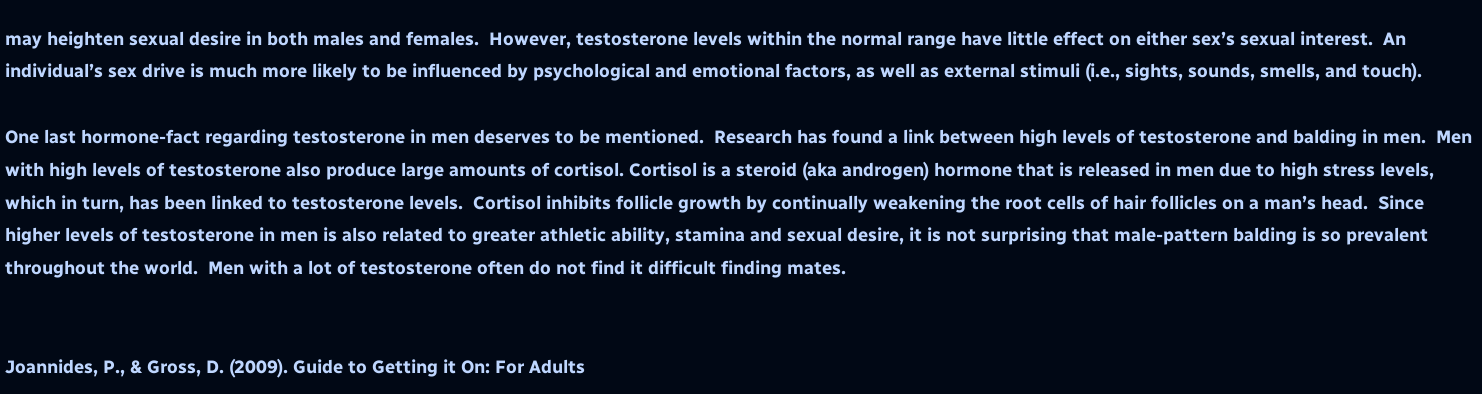may heighten sexual desire in both males and females.  However, testosterone levels within the normal range have little effect on either sex’s sexual interest.  An individual’s sex drive is much more likely to be influenced by psychological and emotional factors, as well as external stimuli (i.e., sights, sounds, smells, and touch).

One last hormone-fact regarding testosterone in men deserves to be mentioned.  Research has found a link between high levels of testosterone and balding in men.  Men with high levels of testosterone also produce large amounts of cortisol. Cortisol is a steroid (aka androgen) hormone that is released in men due to high stress levels, which in turn, has been linked to testosterone levels.  Cortisol inhibits follicle growth by continually weakening the root cells of hair follicles on a man’s head.  Since higher levels of testosterone in men is also related to greater athletic ability, stamina and sexual desire, it is not surprising that male-pattern balding is so prevalent throughout the world.  Men with a lot of testosterone often do not find it difficult finding mates.


Joannides, P., & Gross, D. (2009). Guide to Getting it On: For Adults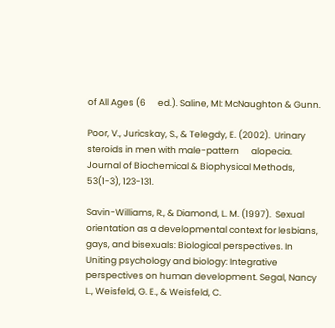of All Ages (6      ed.). Saline, MI: McNaughton & Gunn.

Poor, V., Juricskay, S., & Telegdy, E. (2002).  Urinary steroids in men with male-pattern      alopecia. Journal of Biochemical & Biophysical Methods, 53(1-3), 123-131.

Savin-Williams, R., & Diamond, L. M. (1997).  Sexual orientation as a developmental context for lesbians, gays, and bisexuals: Biological perspectives. In Uniting psychology and biology: Integrative perspectives on human development. Segal, Nancy L., Weisfeld, G. E., & Weisfeld, C.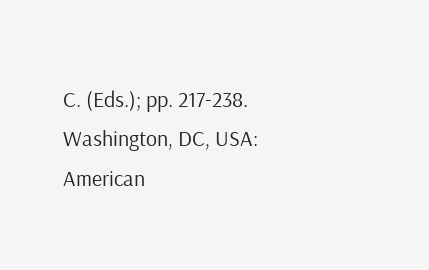C. (Eds.); pp. 217-238. Washington, DC, USA: American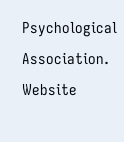Psychological  Association.
Website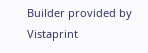Builder provided by  Vistaprint